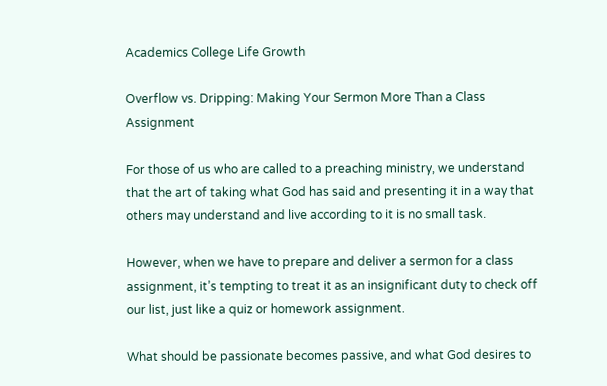Academics College Life Growth

Overflow vs. Dripping: Making Your Sermon More Than a Class Assignment

For those of us who are called to a preaching ministry, we understand that the art of taking what God has said and presenting it in a way that others may understand and live according to it is no small task.

However, when we have to prepare and deliver a sermon for a class assignment, it’s tempting to treat it as an insignificant duty to check off our list, just like a quiz or homework assignment.

What should be passionate becomes passive, and what God desires to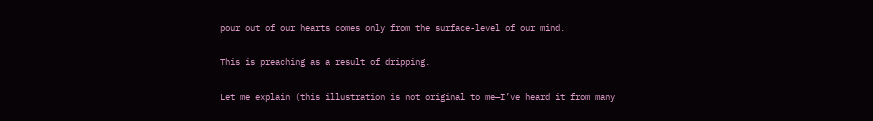pour out of our hearts comes only from the surface-level of our mind.

This is preaching as a result of dripping.

Let me explain (this illustration is not original to me—I’ve heard it from many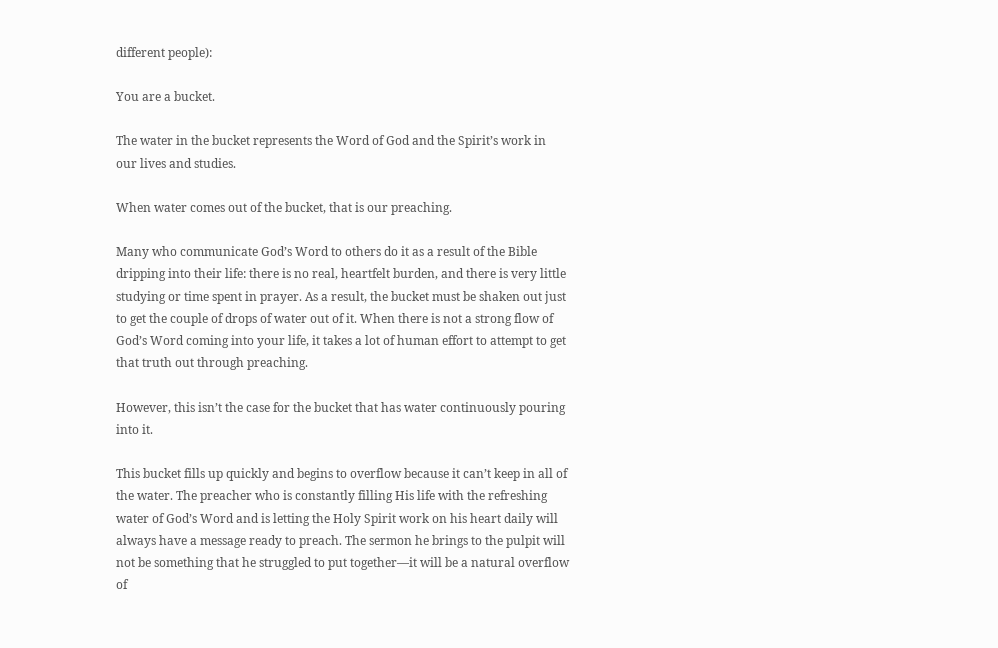different people):

You are a bucket.

The water in the bucket represents the Word of God and the Spirit’s work in our lives and studies.

When water comes out of the bucket, that is our preaching.

Many who communicate God’s Word to others do it as a result of the Bible dripping into their life: there is no real, heartfelt burden, and there is very little studying or time spent in prayer. As a result, the bucket must be shaken out just to get the couple of drops of water out of it. When there is not a strong flow of God’s Word coming into your life, it takes a lot of human effort to attempt to get that truth out through preaching.

However, this isn’t the case for the bucket that has water continuously pouring into it.

This bucket fills up quickly and begins to overflow because it can’t keep in all of the water. The preacher who is constantly filling His life with the refreshing water of God’s Word and is letting the Holy Spirit work on his heart daily will always have a message ready to preach. The sermon he brings to the pulpit will not be something that he struggled to put together—it will be a natural overflow of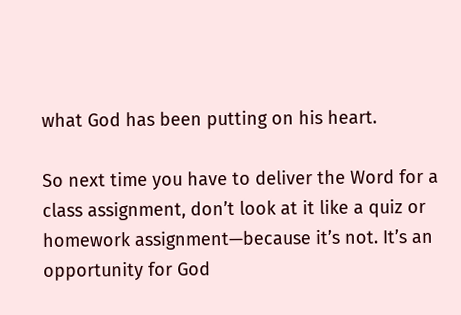what God has been putting on his heart.

So next time you have to deliver the Word for a class assignment, don’t look at it like a quiz or homework assignment—because it’s not. It’s an opportunity for God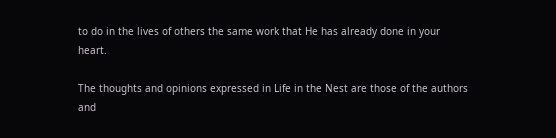to do in the lives of others the same work that He has already done in your heart.

The thoughts and opinions expressed in Life in the Nest are those of the authors and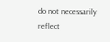do not necessarily reflect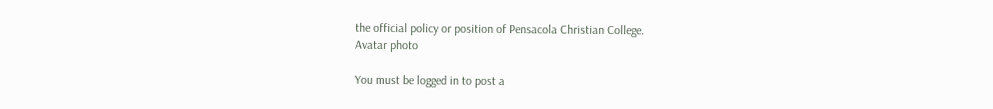the official policy or position of Pensacola Christian College.
Avatar photo

You must be logged in to post a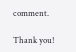comment.

Thank you!